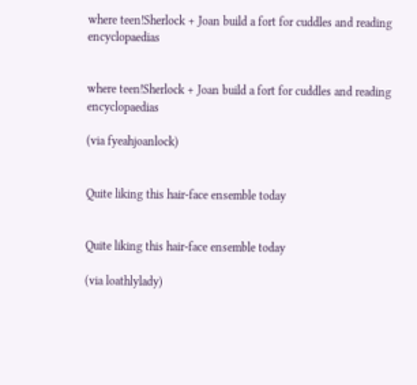where teen!Sherlock + Joan build a fort for cuddles and reading encyclopaedias


where teen!Sherlock + Joan build a fort for cuddles and reading encyclopaedias

(via fyeahjoanlock)


Quite liking this hair-face ensemble today


Quite liking this hair-face ensemble today

(via loathlylady)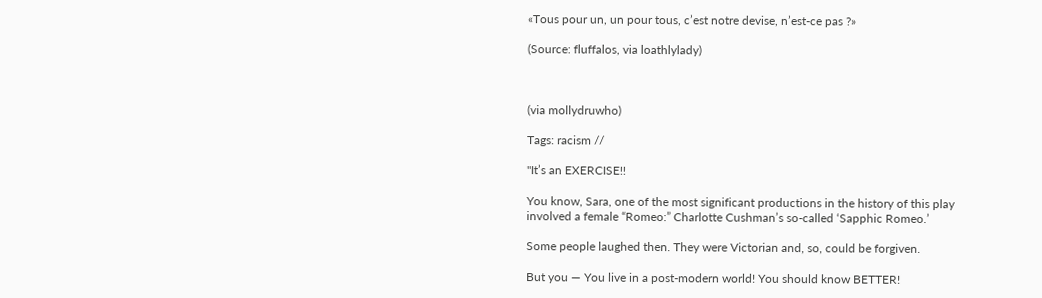«Tous pour un, un pour tous, c’est notre devise, n’est-ce pas ?»

(Source: fluffalos, via loathlylady)



(via mollydruwho)

Tags: racism //

"It’s an EXERCISE!!

You know, Sara, one of the most significant productions in the history of this play involved a female “Romeo:” Charlotte Cushman’s so-called ‘Sapphic Romeo.’

Some people laughed then. They were Victorian and, so, could be forgiven.

But you — You live in a post-modern world! You should know BETTER!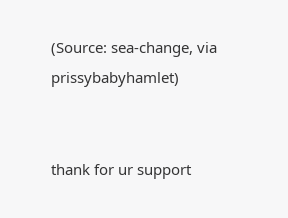(Source: sea-change, via prissybabyhamlet)


thank for ur support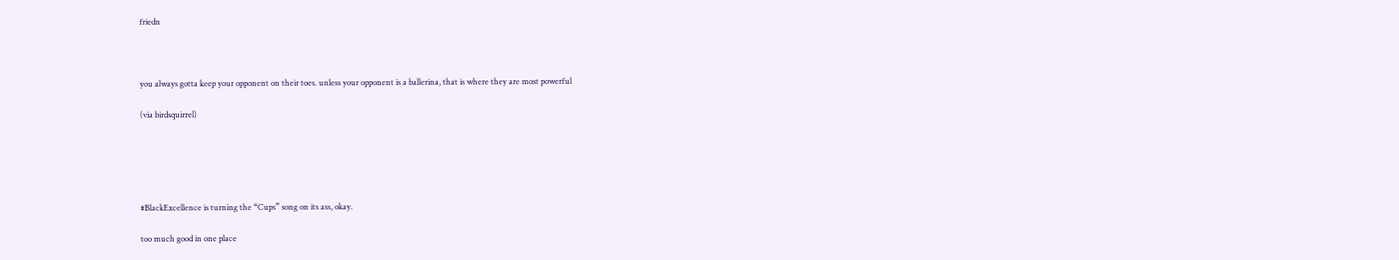friedn



you always gotta keep your opponent on their toes. unless your opponent is a ballerina, that is where they are most powerful

(via birdsquirrel)





#BlackExcellence is turning the “Cups” song on its ass, okay.

too much good in one place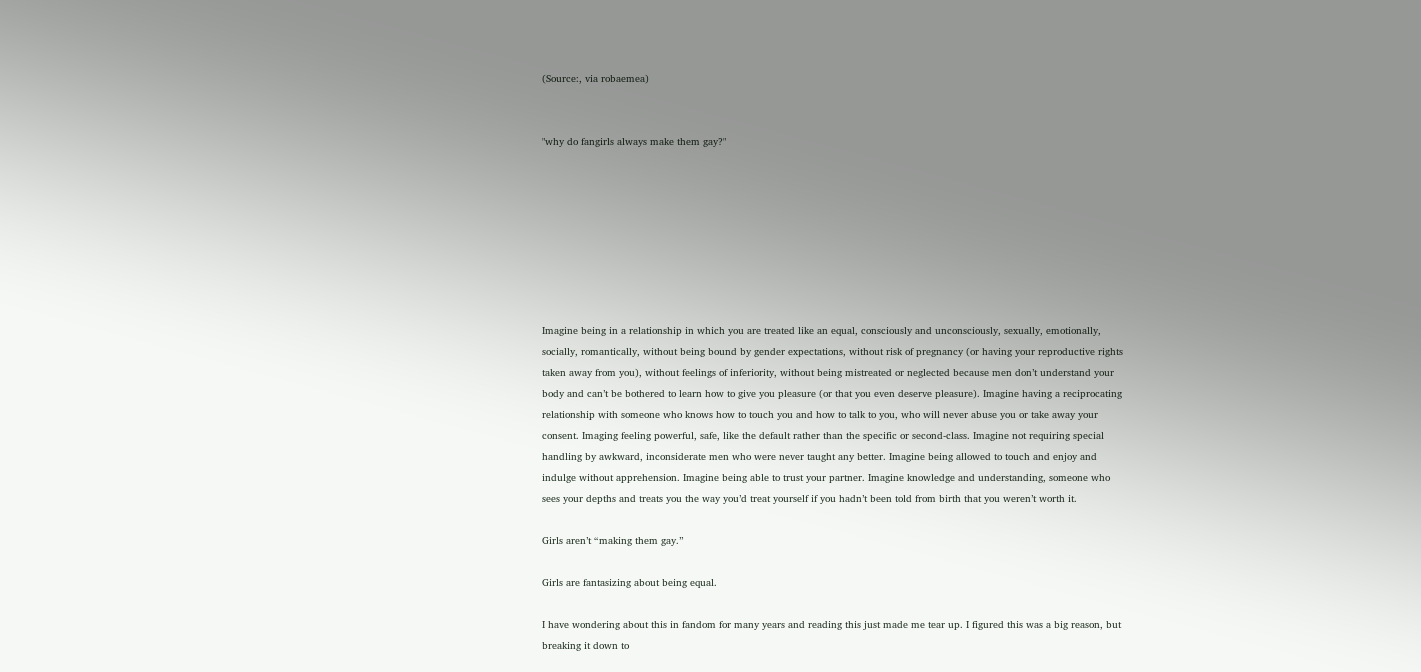(Source:, via robaemea)


"why do fangirls always make them gay?"








Imagine being in a relationship in which you are treated like an equal, consciously and unconsciously, sexually, emotionally, socially, romantically, without being bound by gender expectations, without risk of pregnancy (or having your reproductive rights taken away from you), without feelings of inferiority, without being mistreated or neglected because men don’t understand your body and can’t be bothered to learn how to give you pleasure (or that you even deserve pleasure). Imagine having a reciprocating relationship with someone who knows how to touch you and how to talk to you, who will never abuse you or take away your consent. Imaging feeling powerful, safe, like the default rather than the specific or second-class. Imagine not requiring special handling by awkward, inconsiderate men who were never taught any better. Imagine being allowed to touch and enjoy and indulge without apprehension. Imagine being able to trust your partner. Imagine knowledge and understanding, someone who sees your depths and treats you the way you’d treat yourself if you hadn’t been told from birth that you weren’t worth it.

Girls aren’t “making them gay.”

Girls are fantasizing about being equal.

I have wondering about this in fandom for many years and reading this just made me tear up. I figured this was a big reason, but breaking it down to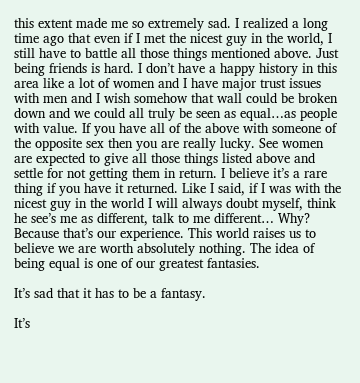this extent made me so extremely sad. I realized a long time ago that even if I met the nicest guy in the world, I still have to battle all those things mentioned above. Just being friends is hard. I don’t have a happy history in this area like a lot of women and I have major trust issues with men and I wish somehow that wall could be broken down and we could all truly be seen as equal…as people with value. If you have all of the above with someone of the opposite sex then you are really lucky. See women are expected to give all those things listed above and settle for not getting them in return. I believe it’s a rare thing if you have it returned. Like I said, if I was with the nicest guy in the world I will always doubt myself, think he see’s me as different, talk to me different… Why? Because that’s our experience. This world raises us to believe we are worth absolutely nothing. The idea of being equal is one of our greatest fantasies.

It’s sad that it has to be a fantasy.

It’s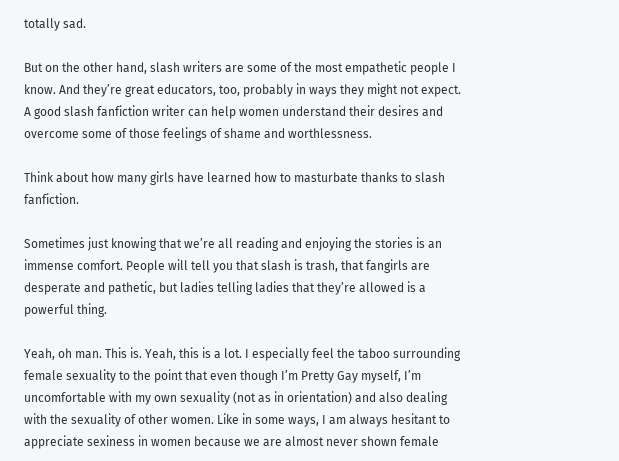totally sad.

But on the other hand, slash writers are some of the most empathetic people I know. And they’re great educators, too, probably in ways they might not expect. A good slash fanfiction writer can help women understand their desires and overcome some of those feelings of shame and worthlessness.

Think about how many girls have learned how to masturbate thanks to slash fanfiction.

Sometimes just knowing that we’re all reading and enjoying the stories is an immense comfort. People will tell you that slash is trash, that fangirls are desperate and pathetic, but ladies telling ladies that they’re allowed is a powerful thing.

Yeah, oh man. This is. Yeah, this is a lot. I especially feel the taboo surrounding female sexuality to the point that even though I’m Pretty Gay myself, I’m uncomfortable with my own sexuality (not as in orientation) and also dealing with the sexuality of other women. Like in some ways, I am always hesitant to appreciate sexiness in women because we are almost never shown female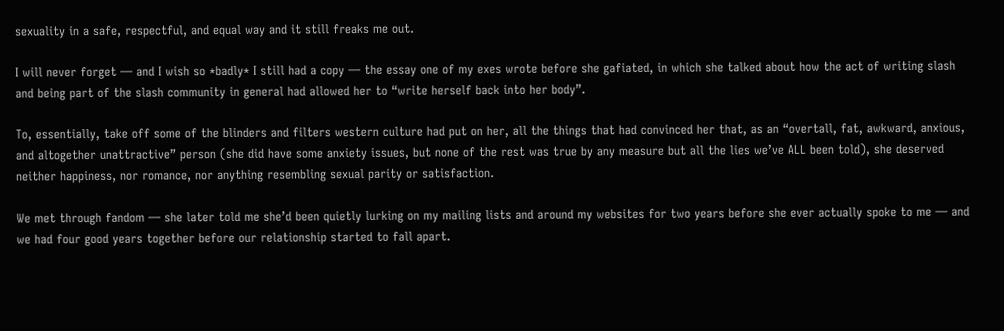sexuality in a safe, respectful, and equal way and it still freaks me out.

I will never forget — and I wish so *badly* I still had a copy — the essay one of my exes wrote before she gafiated, in which she talked about how the act of writing slash and being part of the slash community in general had allowed her to “write herself back into her body”.

To, essentially, take off some of the blinders and filters western culture had put on her, all the things that had convinced her that, as an “overtall, fat, awkward, anxious, and altogether unattractive” person (she did have some anxiety issues, but none of the rest was true by any measure but all the lies we’ve ALL been told), she deserved neither happiness, nor romance, nor anything resembling sexual parity or satisfaction.

We met through fandom — she later told me she’d been quietly lurking on my mailing lists and around my websites for two years before she ever actually spoke to me — and we had four good years together before our relationship started to fall apart.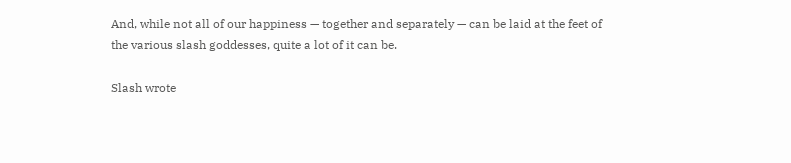And, while not all of our happiness — together and separately — can be laid at the feet of the various slash goddesses, quite a lot of it can be.

Slash wrote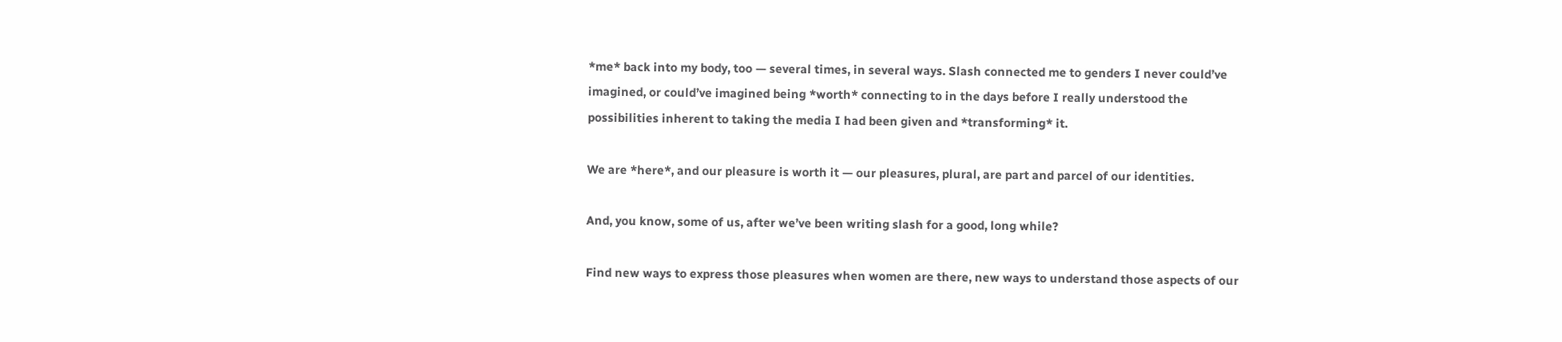*me* back into my body, too — several times, in several ways. Slash connected me to genders I never could’ve imagined, or could’ve imagined being *worth* connecting to in the days before I really understood the possibilities inherent to taking the media I had been given and *transforming* it.

We are *here*, and our pleasure is worth it — our pleasures, plural, are part and parcel of our identities.

And, you know, some of us, after we’ve been writing slash for a good, long while?

Find new ways to express those pleasures when women are there, new ways to understand those aspects of our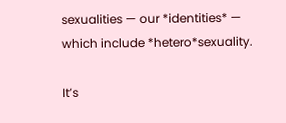sexualities — our *identities* — which include *hetero*sexuality.

It’s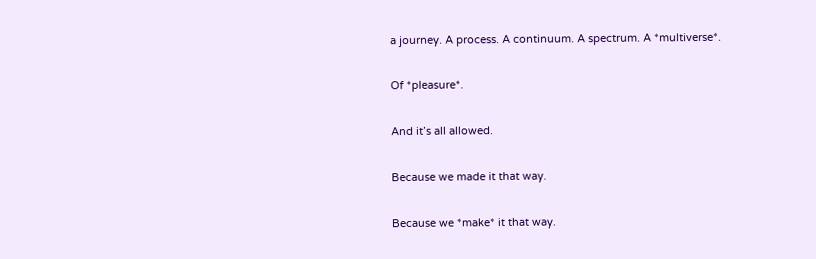a journey. A process. A continuum. A spectrum. A *multiverse*.

Of *pleasure*.

And it’s all allowed.

Because we made it that way.

Because we *make* it that way.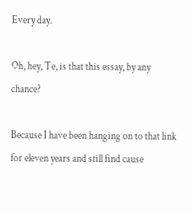Every day.

Oh, hey, Te, is that this essay, by any chance?

Because I have been hanging on to that link for eleven years and still find cause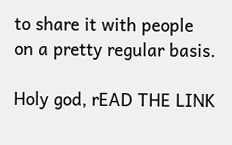to share it with people on a pretty regular basis.

Holy god, rEAD THE LINK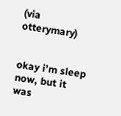(via otterymary)


okay i’m sleep now, but it was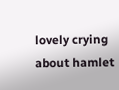lovely crying about hamlet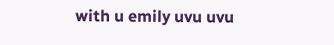with u emily uvu uvu